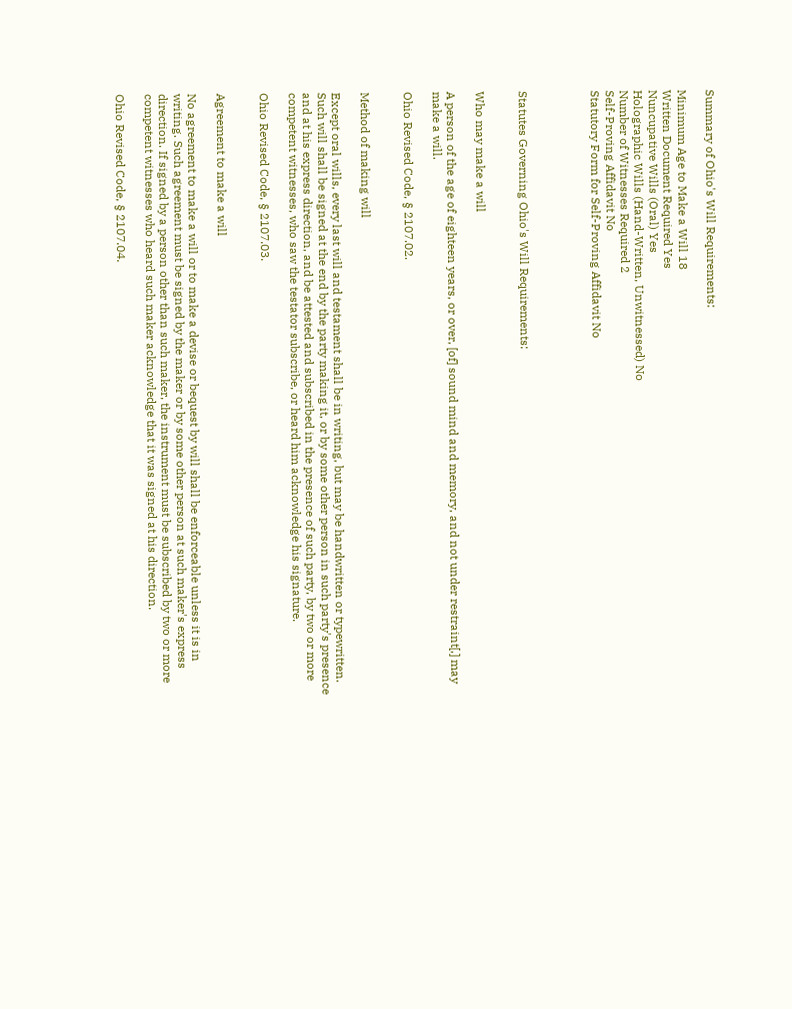Summary of Ohio's Will Requirements:

Minimum Age to Make a Will 18
Written Document Required Yes
Nuncupative Wills (Oral) Yes
Holographic Wills (Hand-Written, Unwitnessed) No
Number of Witnesses Required 2
Self-Proving Affidavit No
Statutory Form for Self-Proving Affidavit No




Statutes Governing Ohio's Will Requirements:


Who may make a will

A person of the age of eighteen years, or over, [of] sound mind and memory, and not under restraint[,] may make a will.

Ohio Revised Code, § 2107.02.


Method of making will

Except oral wills, every last will and testament shall be in writing, but may be handwritten or typewritten. Such will shall be signed at the end by the party making it, or by some other person in such party's presence and at his express direction, and be attested and subscribed in the presence of such party, by two or more competent witnesses, who saw the testator subscribe, or heard him acknowledge his signature.

Ohio Revised Code, § 2107.03.


Agreement to make a will

No agreement to make a will or to make a devise or bequest by will shall be enforceable unless it is in writing. Such agreement must be signed by the maker or by some other person at such maker's express direction. If signed by a person other than such maker, the instrument must be subscribed by two or more competent witnesses who heard such maker acknowledge that it was signed at his direction.

Ohio Revised Code, § 2107.04.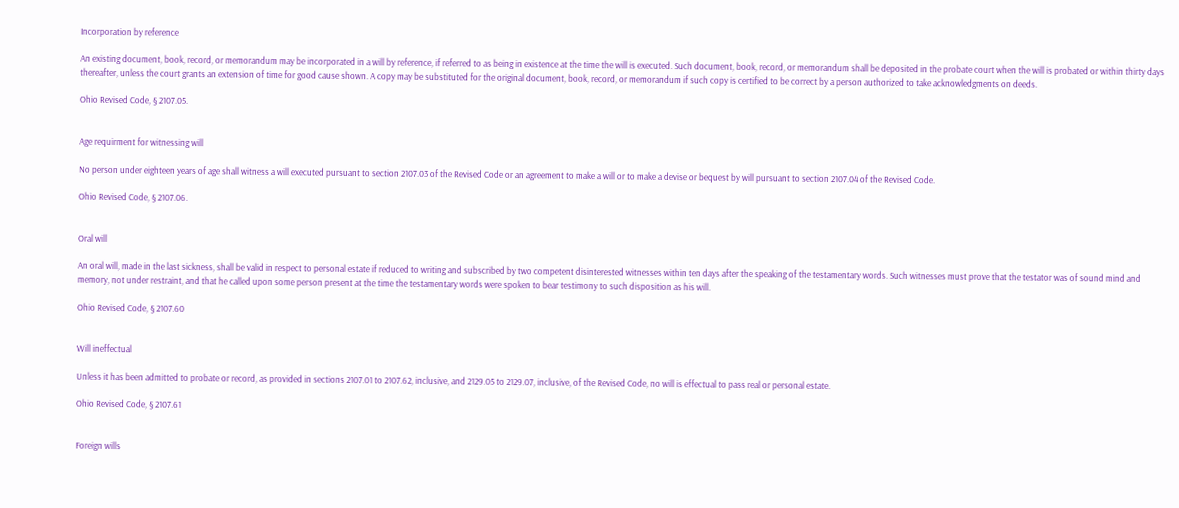Incorporation by reference

An existing document, book, record, or memorandum may be incorporated in a will by reference, if referred to as being in existence at the time the will is executed. Such document, book, record, or memorandum shall be deposited in the probate court when the will is probated or within thirty days thereafter, unless the court grants an extension of time for good cause shown. A copy may be substituted for the original document, book, record, or memorandum if such copy is certified to be correct by a person authorized to take acknowledgments on deeds.

Ohio Revised Code, § 2107.05.


Age requirment for witnessing will

No person under eighteen years of age shall witness a will executed pursuant to section 2107.03 of the Revised Code or an agreement to make a will or to make a devise or bequest by will pursuant to section 2107.04 of the Revised Code.

Ohio Revised Code, § 2107.06.


Oral will

An oral will, made in the last sickness, shall be valid in respect to personal estate if reduced to writing and subscribed by two competent disinterested witnesses within ten days after the speaking of the testamentary words. Such witnesses must prove that the testator was of sound mind and memory, not under restraint, and that he called upon some person present at the time the testamentary words were spoken to bear testimony to such disposition as his will.

Ohio Revised Code, § 2107.60


Will ineffectual

Unless it has been admitted to probate or record, as provided in sections 2107.01 to 2107.62, inclusive, and 2129.05 to 2129.07, inclusive, of the Revised Code, no will is effectual to pass real or personal estate.

Ohio Revised Code, § 2107.61


Foreign wills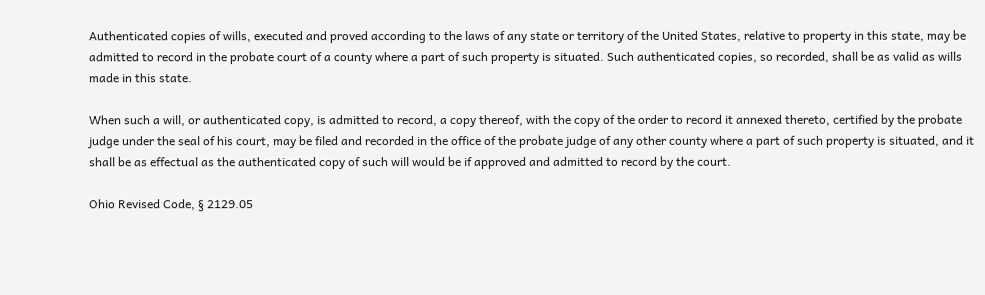Authenticated copies of wills, executed and proved according to the laws of any state or territory of the United States, relative to property in this state, may be admitted to record in the probate court of a county where a part of such property is situated. Such authenticated copies, so recorded, shall be as valid as wills made in this state.

When such a will, or authenticated copy, is admitted to record, a copy thereof, with the copy of the order to record it annexed thereto, certified by the probate judge under the seal of his court, may be filed and recorded in the office of the probate judge of any other county where a part of such property is situated, and it shall be as effectual as the authenticated copy of such will would be if approved and admitted to record by the court.

Ohio Revised Code, § 2129.05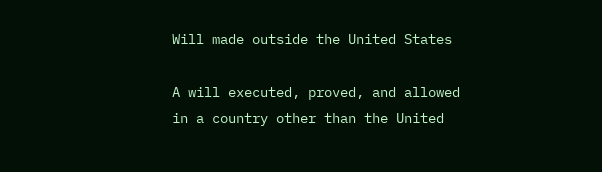Will made outside the United States

A will executed, proved, and allowed in a country other than the United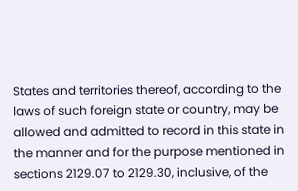States and territories thereof, according to the laws of such foreign state or country, may be allowed and admitted to record in this state in the manner and for the purpose mentioned in sections 2129.07 to 2129.30, inclusive, of the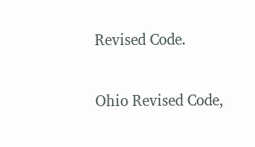Revised Code.

Ohio Revised Code,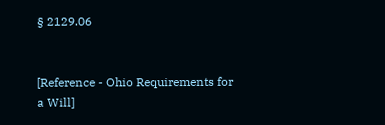§ 2129.06


[Reference - Ohio Requirements for a Will]